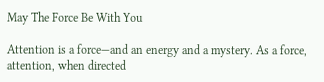May The Force Be With You

Attention is a force—and an energy and a mystery. As a force, attention, when directed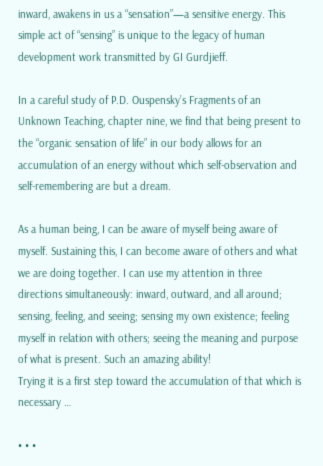inward, awakens in us a “sensation”—a sensitive energy. This simple act of “sensing” is unique to the legacy of human development work transmitted by GI Gurdjieff.

In a careful study of P.D. Ouspensky’s Fragments of an Unknown Teaching, chapter nine, we find that being present to the “organic sensation of life” in our body allows for an accumulation of an energy without which self-observation and self-remembering are but a dream.

As a human being, I can be aware of myself being aware of myself. Sustaining this, I can become aware of others and what we are doing together. I can use my attention in three directions simultaneously: inward, outward, and all around; sensing, feeling, and seeing; sensing my own existence; feeling myself in relation with others; seeing the meaning and purpose of what is present. Such an amazing ability!
Trying it is a first step toward the accumulation of that which is necessary …

• • •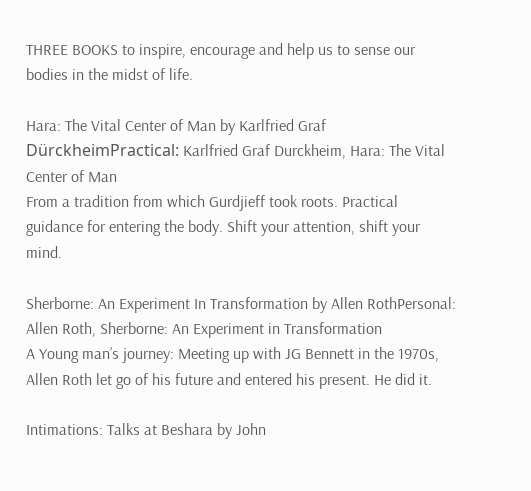THREE BOOKS to inspire, encourage and help us to sense our bodies in the midst of life.

Hara: The Vital Center of Man by Karlfried Graf DürckheimPractical: Karlfried Graf Durckheim, Hara: The Vital Center of Man
From a tradition from which Gurdjieff took roots. Practical guidance for entering the body. Shift your attention, shift your mind.

Sherborne: An Experiment In Transformation by Allen RothPersonal: Allen Roth, Sherborne: An Experiment in Transformation
A Young man’s journey: Meeting up with JG Bennett in the 1970s, Allen Roth let go of his future and entered his present. He did it.

Intimations: Talks at Beshara by John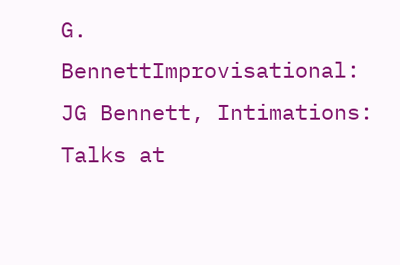G. BennettImprovisational: JG Bennett, Intimations: Talks at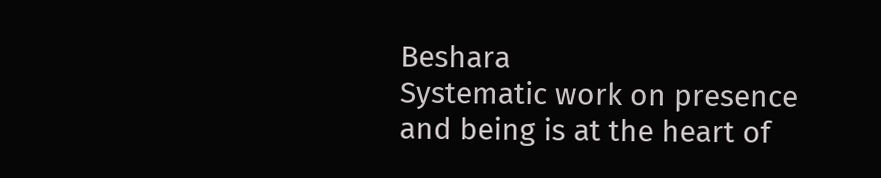Beshara
Systematic work on presence and being is at the heart of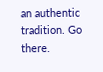an authentic tradition. Go there.